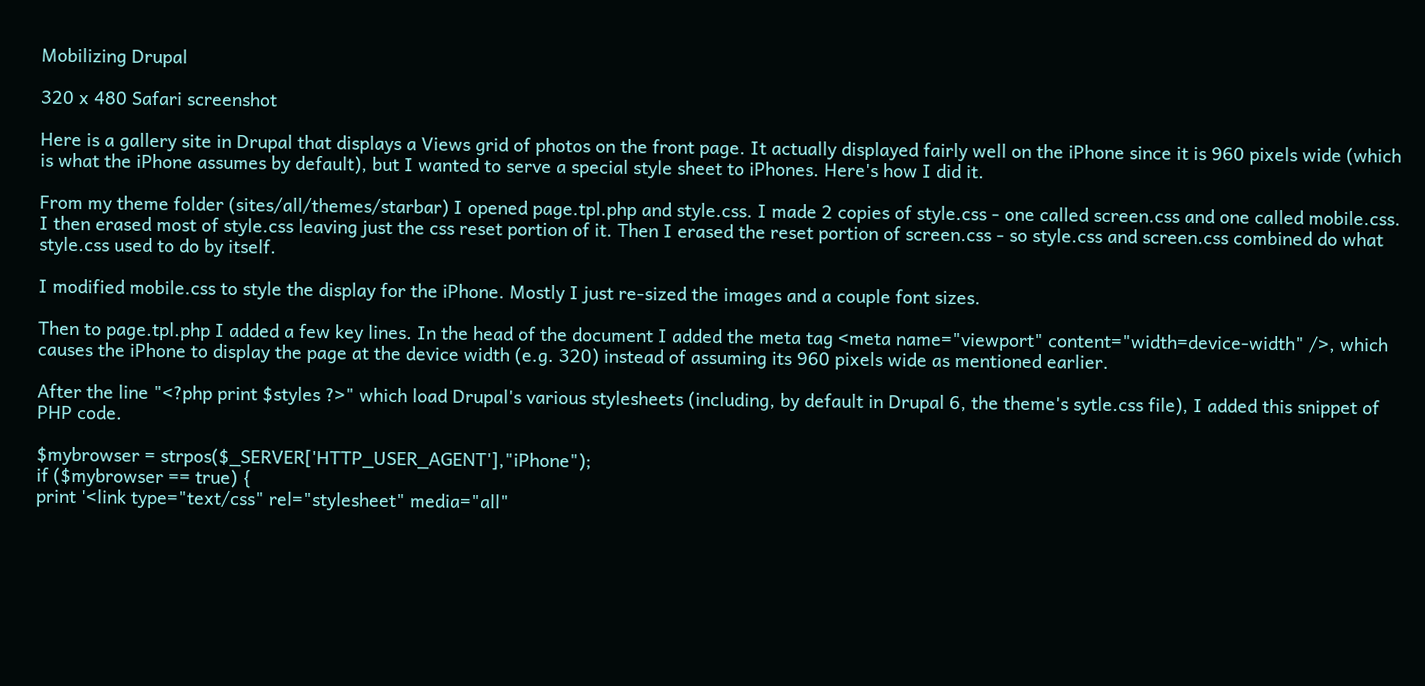Mobilizing Drupal

320 x 480 Safari screenshot

Here is a gallery site in Drupal that displays a Views grid of photos on the front page. It actually displayed fairly well on the iPhone since it is 960 pixels wide (which is what the iPhone assumes by default), but I wanted to serve a special style sheet to iPhones. Here's how I did it.

From my theme folder (sites/all/themes/starbar) I opened page.tpl.php and style.css. I made 2 copies of style.css - one called screen.css and one called mobile.css. I then erased most of style.css leaving just the css reset portion of it. Then I erased the reset portion of screen.css - so style.css and screen.css combined do what style.css used to do by itself.

I modified mobile.css to style the display for the iPhone. Mostly I just re-sized the images and a couple font sizes.

Then to page.tpl.php I added a few key lines. In the head of the document I added the meta tag <meta name="viewport" content="width=device-width" />, which causes the iPhone to display the page at the device width (e.g. 320) instead of assuming its 960 pixels wide as mentioned earlier.

After the line "<?php print $styles ?>" which load Drupal's various stylesheets (including, by default in Drupal 6, the theme's sytle.css file), I added this snippet of PHP code.

$mybrowser = strpos($_SERVER['HTTP_USER_AGENT'],"iPhone");
if ($mybrowser == true) {
print '<link type="text/css" rel="stylesheet" media="all"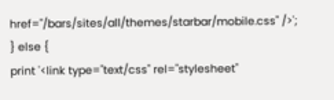href="/bars/sites/all/themes/starbar/mobile.css" />';
} else {
print '<link type="text/css" rel="stylesheet"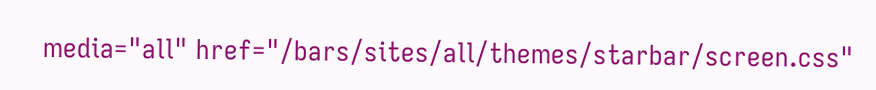media="all" href="/bars/sites/all/themes/starbar/screen.css"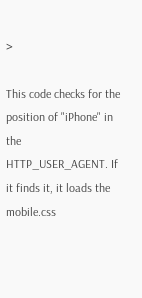>

This code checks for the position of "iPhone" in the HTTP_USER_AGENT. If it finds it, it loads the mobile.css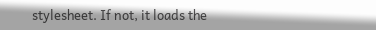stylesheet. If not, it loads the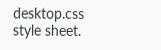desktop.css style sheet.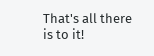That's all there is to it!